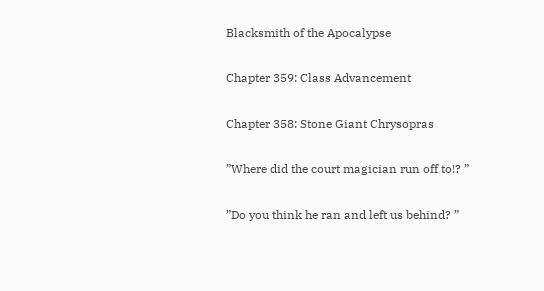Blacksmith of the Apocalypse

Chapter 359: Class Advancement

Chapter 358: Stone Giant Chrysopras

”Where did the court magician run off to!? ”

”Do you think he ran and left us behind? ”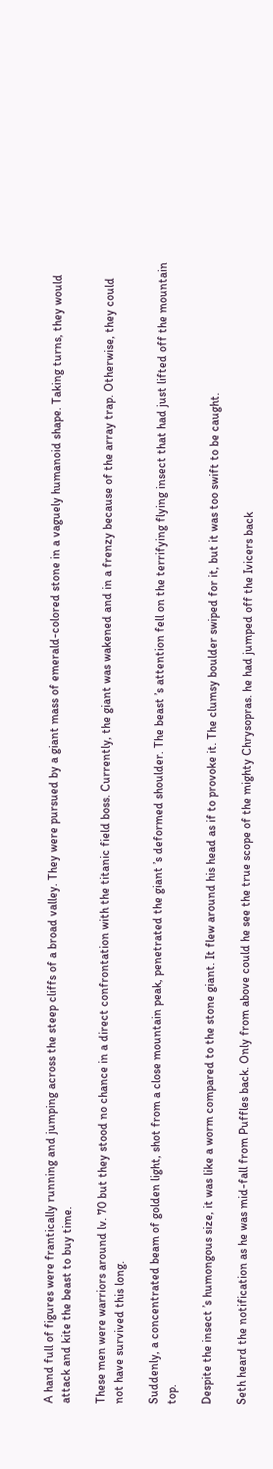A hand full of figures were frantically running and jumping across the steep cliffs of a broad valley. They were pursued by a giant mass of emerald-colored stone in a vaguely humanoid shape. Taking turns, they would attack and kite the beast to buy time.

These men were warriors around lv. 70 but they stood no chance in a direct confrontation with the titanic field boss. Currently, the giant was wakened and in a frenzy because of the array trap. Otherwise, they could not have survived this long.

Suddenly, a concentrated beam of golden light, shot from a close mountain peak, penetrated the giant ’s deformed shoulder. The beast ’s attention fell on the terrifying flying insect that had just lifted off the mountain top.

Despite the insect ’s humongous size, it was like a worm compared to the stone giant. It flew around his head as if to provoke it. The clumsy boulder swiped for it, but it was too swift to be caught.

Seth heard the notification as he was mid-fall from Puffles back. Only from above could he see the true scope of the mighty Chrysopras. he had jumped off the Ivicers back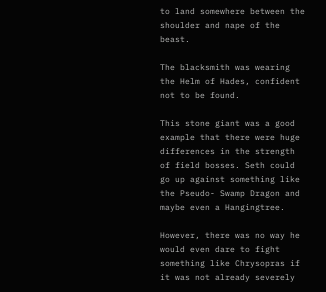to land somewhere between the shoulder and nape of the beast.

The blacksmith was wearing the Helm of Hades, confident not to be found.

This stone giant was a good example that there were huge differences in the strength of field bosses. Seth could go up against something like the Pseudo- Swamp Dragon and maybe even a Hangingtree.

However, there was no way he would even dare to fight something like Chrysopras if it was not already severely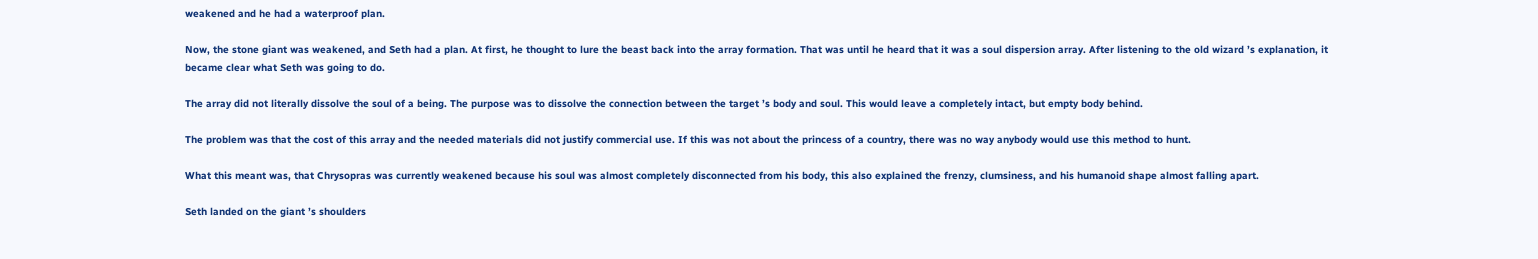weakened and he had a waterproof plan.

Now, the stone giant was weakened, and Seth had a plan. At first, he thought to lure the beast back into the array formation. That was until he heard that it was a soul dispersion array. After listening to the old wizard ’s explanation, it became clear what Seth was going to do.

The array did not literally dissolve the soul of a being. The purpose was to dissolve the connection between the target ’s body and soul. This would leave a completely intact, but empty body behind.

The problem was that the cost of this array and the needed materials did not justify commercial use. If this was not about the princess of a country, there was no way anybody would use this method to hunt.

What this meant was, that Chrysopras was currently weakened because his soul was almost completely disconnected from his body, this also explained the frenzy, clumsiness, and his humanoid shape almost falling apart.

Seth landed on the giant ’s shoulders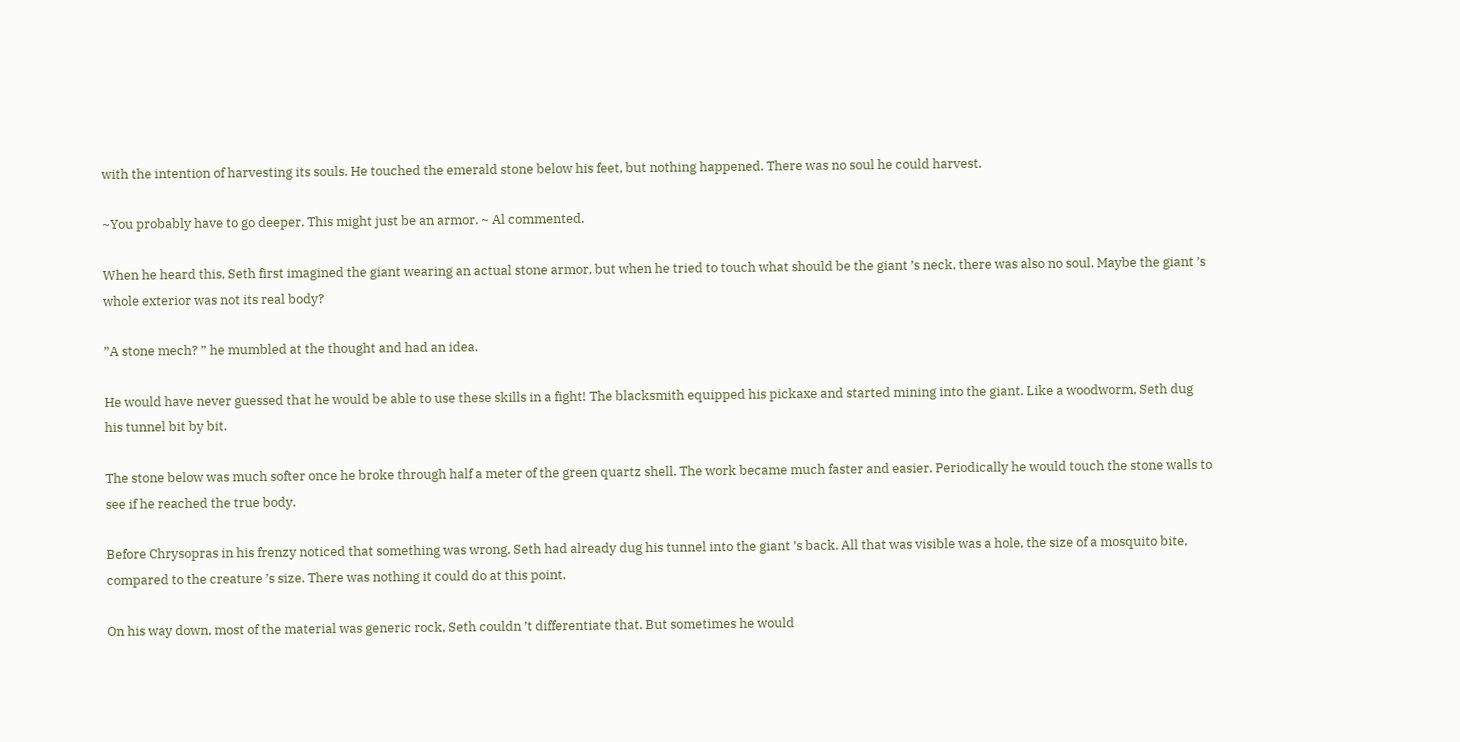with the intention of harvesting its souls. He touched the emerald stone below his feet, but nothing happened. There was no soul he could harvest.

~You probably have to go deeper. This might just be an armor. ~ Al commented.

When he heard this, Seth first imagined the giant wearing an actual stone armor, but when he tried to touch what should be the giant ’s neck, there was also no soul. Maybe the giant ’s whole exterior was not its real body?

”A stone mech? ” he mumbled at the thought and had an idea.

He would have never guessed that he would be able to use these skills in a fight! The blacksmith equipped his pickaxe and started mining into the giant. Like a woodworm, Seth dug his tunnel bit by bit.

The stone below was much softer once he broke through half a meter of the green quartz shell. The work became much faster and easier. Periodically he would touch the stone walls to see if he reached the true body.

Before Chrysopras in his frenzy noticed that something was wrong, Seth had already dug his tunnel into the giant ’s back. All that was visible was a hole, the size of a mosquito bite, compared to the creature ’s size. There was nothing it could do at this point.

On his way down, most of the material was generic rock, Seth couldn ’t differentiate that. But sometimes he would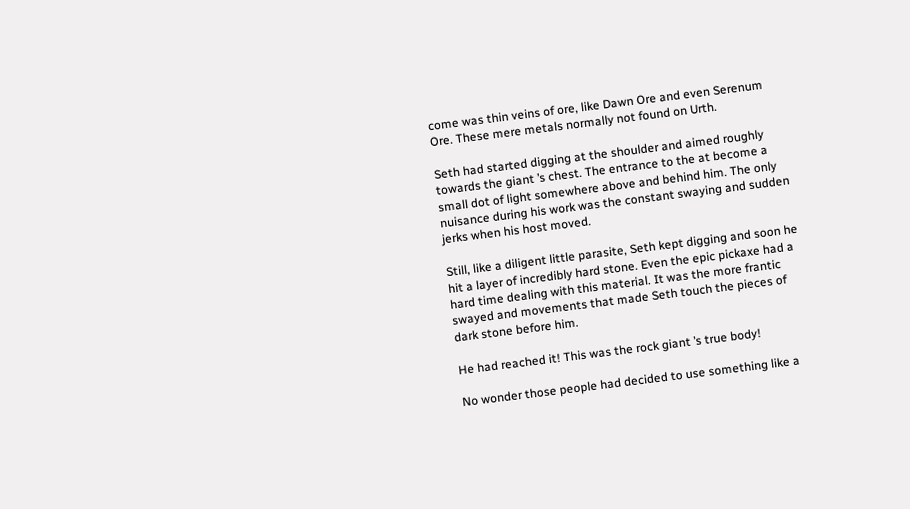come was thin veins of ore, like Dawn Ore and even Serenum Ore. These mere metals normally not found on Urth.

Seth had started digging at the shoulder and aimed roughly towards the giant ’s chest. The entrance to the at become a small dot of light somewhere above and behind him. The only nuisance during his work was the constant swaying and sudden jerks when his host moved.

Still, like a diligent little parasite, Seth kept digging and soon he hit a layer of incredibly hard stone. Even the epic pickaxe had a hard time dealing with this material. It was the more frantic swayed and movements that made Seth touch the pieces of dark stone before him.

He had reached it! This was the rock giant ’s true body!

No wonder those people had decided to use something like a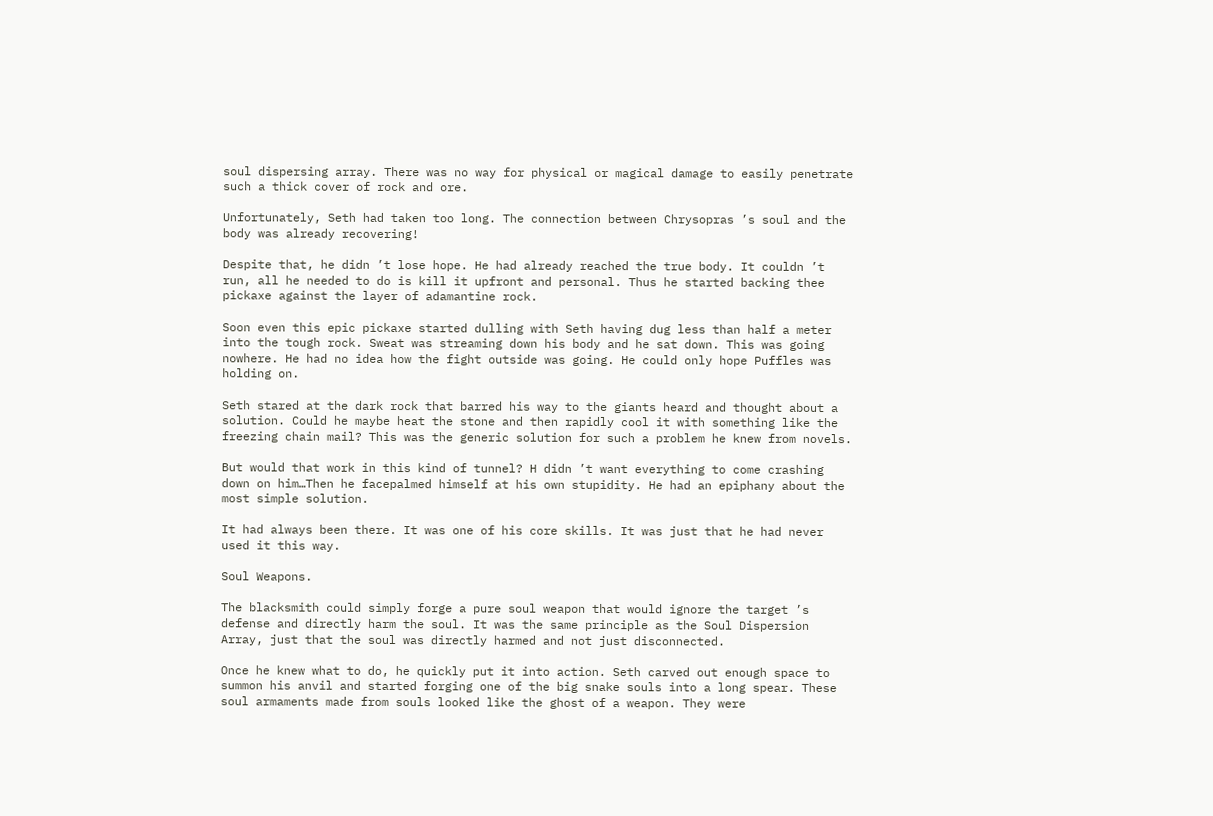soul dispersing array. There was no way for physical or magical damage to easily penetrate such a thick cover of rock and ore.

Unfortunately, Seth had taken too long. The connection between Chrysopras ’s soul and the body was already recovering!

Despite that, he didn ’t lose hope. He had already reached the true body. It couldn ’t run, all he needed to do is kill it upfront and personal. Thus he started backing thee pickaxe against the layer of adamantine rock.

Soon even this epic pickaxe started dulling with Seth having dug less than half a meter into the tough rock. Sweat was streaming down his body and he sat down. This was going nowhere. He had no idea how the fight outside was going. He could only hope Puffles was holding on.

Seth stared at the dark rock that barred his way to the giants heard and thought about a solution. Could he maybe heat the stone and then rapidly cool it with something like the freezing chain mail? This was the generic solution for such a problem he knew from novels.

But would that work in this kind of tunnel? H didn ’t want everything to come crashing down on him…Then he facepalmed himself at his own stupidity. He had an epiphany about the most simple solution.

It had always been there. It was one of his core skills. It was just that he had never used it this way.

Soul Weapons.

The blacksmith could simply forge a pure soul weapon that would ignore the target ’s defense and directly harm the soul. It was the same principle as the Soul Dispersion Array, just that the soul was directly harmed and not just disconnected.

Once he knew what to do, he quickly put it into action. Seth carved out enough space to summon his anvil and started forging one of the big snake souls into a long spear. These soul armaments made from souls looked like the ghost of a weapon. They were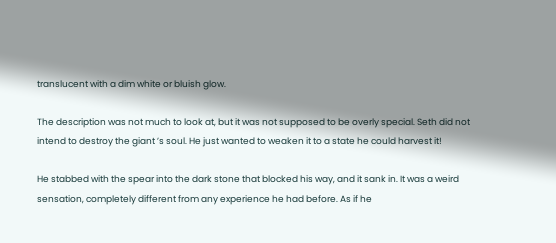translucent with a dim white or bluish glow.

The description was not much to look at, but it was not supposed to be overly special. Seth did not intend to destroy the giant ’s soul. He just wanted to weaken it to a state he could harvest it!

He stabbed with the spear into the dark stone that blocked his way, and it sank in. It was a weird sensation, completely different from any experience he had before. As if he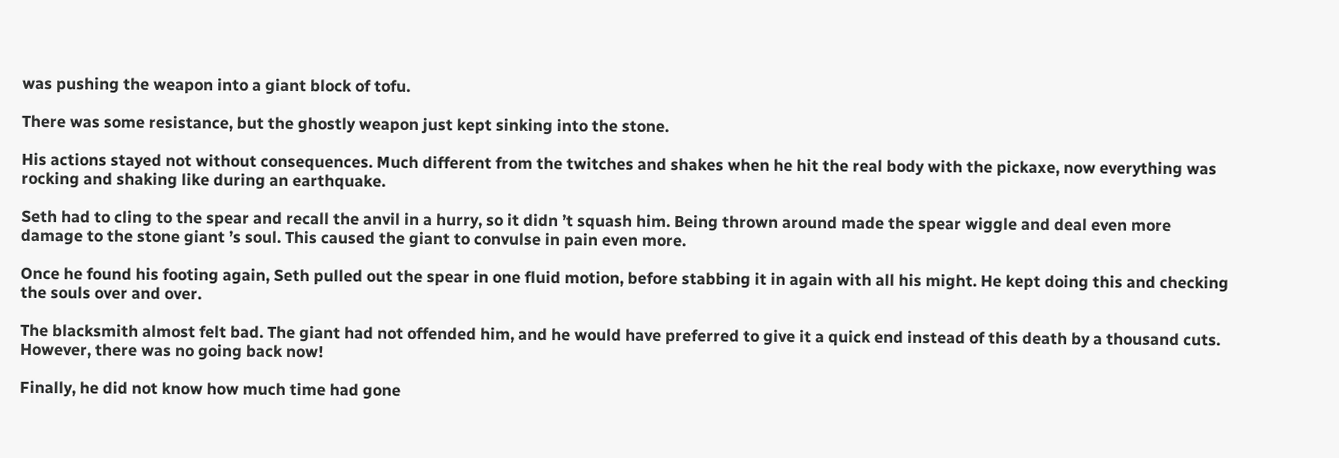was pushing the weapon into a giant block of tofu.

There was some resistance, but the ghostly weapon just kept sinking into the stone.

His actions stayed not without consequences. Much different from the twitches and shakes when he hit the real body with the pickaxe, now everything was rocking and shaking like during an earthquake.

Seth had to cling to the spear and recall the anvil in a hurry, so it didn ’t squash him. Being thrown around made the spear wiggle and deal even more damage to the stone giant ’s soul. This caused the giant to convulse in pain even more.

Once he found his footing again, Seth pulled out the spear in one fluid motion, before stabbing it in again with all his might. He kept doing this and checking the souls over and over.

The blacksmith almost felt bad. The giant had not offended him, and he would have preferred to give it a quick end instead of this death by a thousand cuts. However, there was no going back now!

Finally, he did not know how much time had gone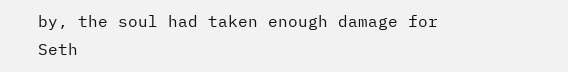by, the soul had taken enough damage for Seth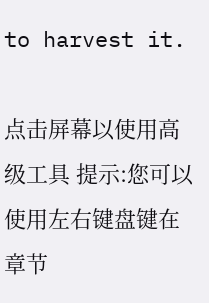to harvest it.

点击屏幕以使用高级工具 提示:您可以使用左右键盘键在章节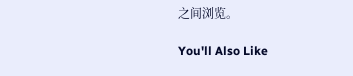之间浏览。

You'll Also Like